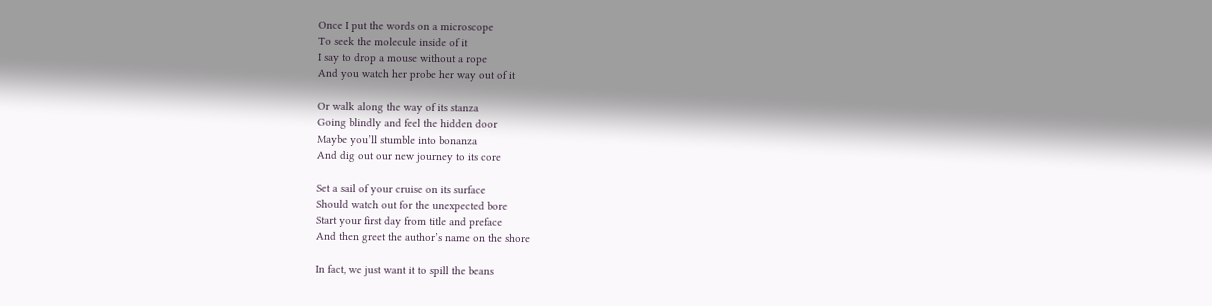Once I put the words on a microscope
To seek the molecule inside of it
I say to drop a mouse without a rope
And you watch her probe her way out of it

Or walk along the way of its stanza
Going blindly and feel the hidden door
Maybe you’ll stumble into bonanza
And dig out our new journey to its core

Set a sail of your cruise on its surface
Should watch out for the unexpected bore
Start your first day from title and preface
And then greet the author’s name on the shore

In fact, we just want it to spill the beans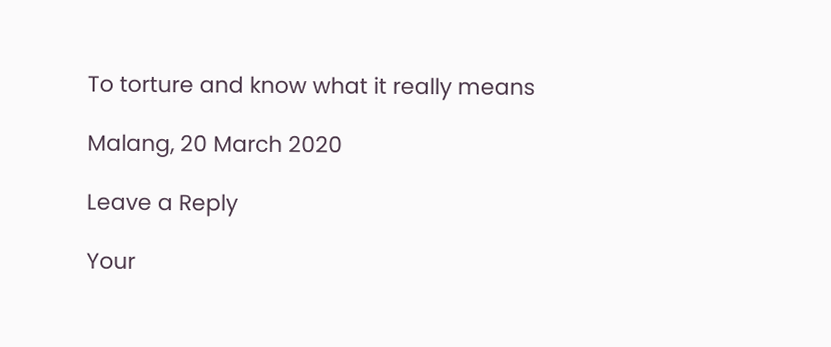To torture and know what it really means

Malang, 20 March 2020

Leave a Reply

Your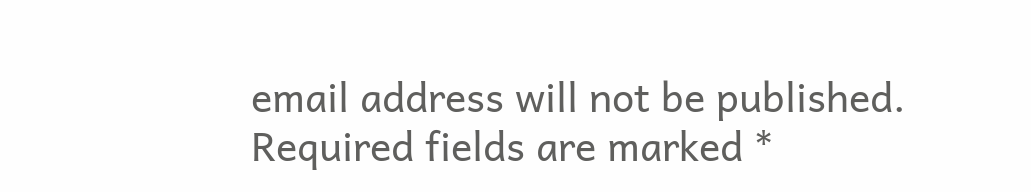email address will not be published. Required fields are marked *